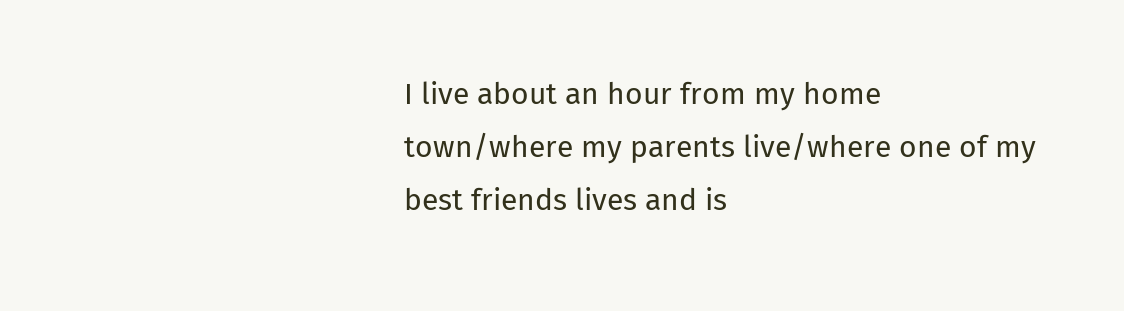I live about an hour from my home town/where my parents live/where one of my best friends lives and is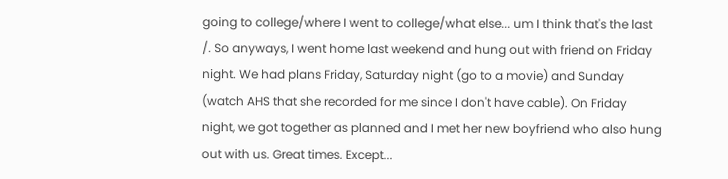going to college/where I went to college/what else... um I think that's the last /. So anyways, I went home last weekend and hung out with friend on Friday night. We had plans Friday, Saturday night (go to a movie) and Sunday (watch AHS that she recorded for me since I don't have cable). On Friday night, we got together as planned and I met her new boyfriend who also hung out with us. Great times. Except...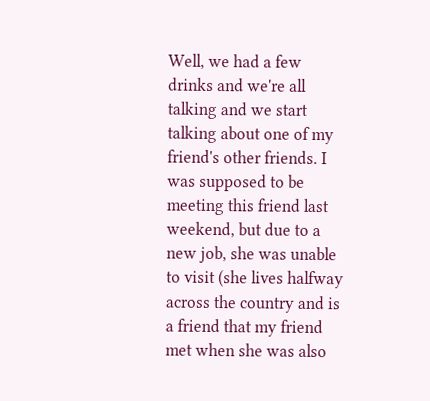Well, we had a few drinks and we're all talking and we start talking about one of my friend's other friends. I was supposed to be meeting this friend last weekend, but due to a new job, she was unable to visit (she lives halfway across the country and is a friend that my friend met when she was also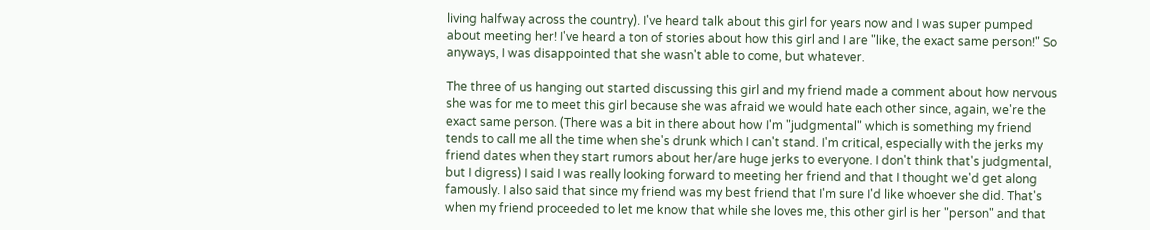living halfway across the country). I've heard talk about this girl for years now and I was super pumped about meeting her! I've heard a ton of stories about how this girl and I are "like, the exact same person!" So anyways, I was disappointed that she wasn't able to come, but whatever.

The three of us hanging out started discussing this girl and my friend made a comment about how nervous she was for me to meet this girl because she was afraid we would hate each other since, again, we're the exact same person. (There was a bit in there about how I'm "judgmental" which is something my friend tends to call me all the time when she's drunk which I can't stand. I'm critical, especially with the jerks my friend dates when they start rumors about her/are huge jerks to everyone. I don't think that's judgmental, but I digress) I said I was really looking forward to meeting her friend and that I thought we'd get along famously. I also said that since my friend was my best friend that I'm sure I'd like whoever she did. That's when my friend proceeded to let me know that while she loves me, this other girl is her "person" and that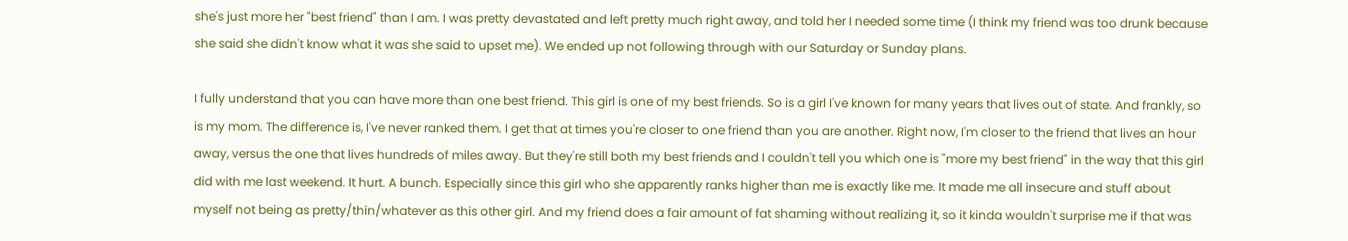she's just more her "best friend" than I am. I was pretty devastated and left pretty much right away, and told her I needed some time (I think my friend was too drunk because she said she didn't know what it was she said to upset me). We ended up not following through with our Saturday or Sunday plans.

I fully understand that you can have more than one best friend. This girl is one of my best friends. So is a girl I've known for many years that lives out of state. And frankly, so is my mom. The difference is, I've never ranked them. I get that at times you're closer to one friend than you are another. Right now, I'm closer to the friend that lives an hour away, versus the one that lives hundreds of miles away. But they're still both my best friends and I couldn't tell you which one is "more my best friend" in the way that this girl did with me last weekend. It hurt. A bunch. Especially since this girl who she apparently ranks higher than me is exactly like me. It made me all insecure and stuff about myself not being as pretty/thin/whatever as this other girl. And my friend does a fair amount of fat shaming without realizing it, so it kinda wouldn't surprise me if that was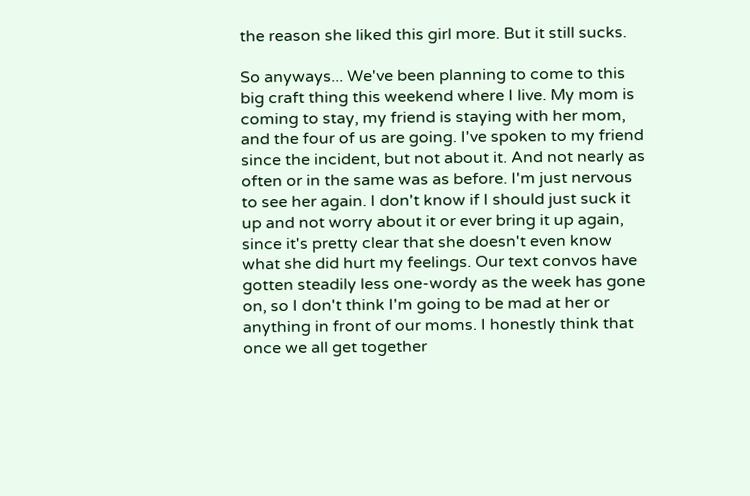the reason she liked this girl more. But it still sucks.

So anyways... We've been planning to come to this big craft thing this weekend where I live. My mom is coming to stay, my friend is staying with her mom, and the four of us are going. I've spoken to my friend since the incident, but not about it. And not nearly as often or in the same was as before. I'm just nervous to see her again. I don't know if I should just suck it up and not worry about it or ever bring it up again, since it's pretty clear that she doesn't even know what she did hurt my feelings. Our text convos have gotten steadily less one-wordy as the week has gone on, so I don't think I'm going to be mad at her or anything in front of our moms. I honestly think that once we all get together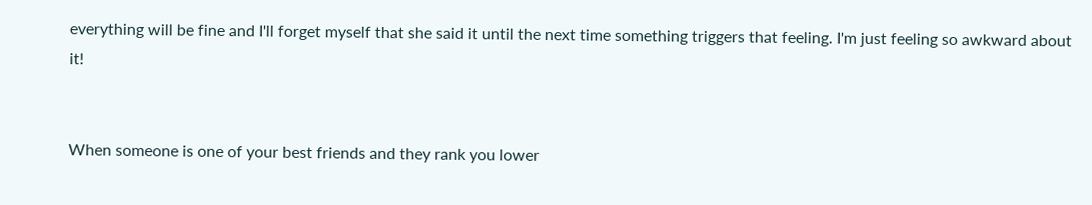everything will be fine and I'll forget myself that she said it until the next time something triggers that feeling. I'm just feeling so awkward about it!


When someone is one of your best friends and they rank you lower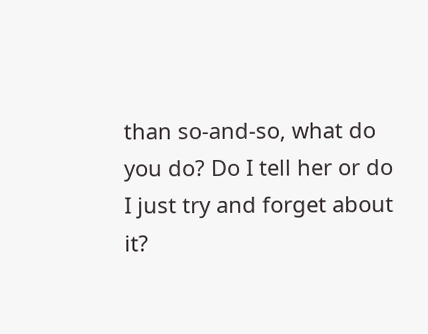than so-and-so, what do you do? Do I tell her or do I just try and forget about it?